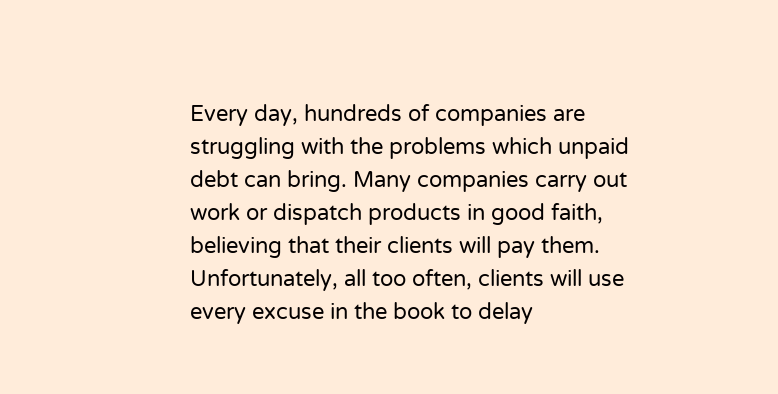Every day, hundreds of companies are struggling with the problems which unpaid debt can bring. Many companies carry out work or dispatch products in good faith, believing that their clients will pay them. Unfortunately, all too often, clients will use every excuse in the book to delay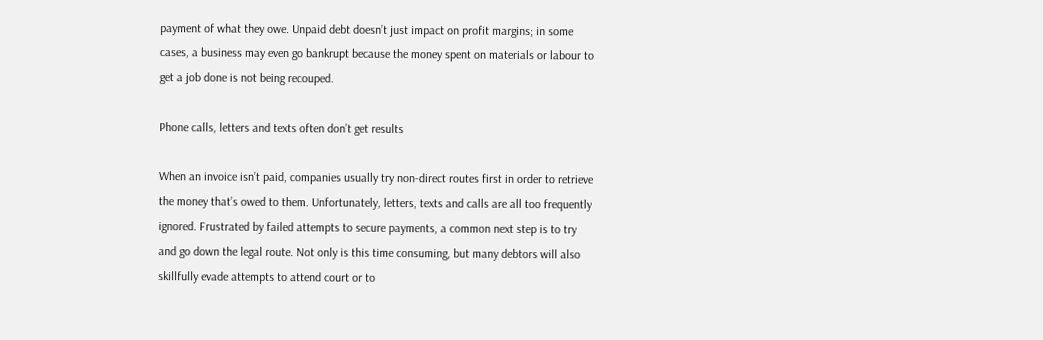payment of what they owe. Unpaid debt doesn’t just impact on profit margins; in some cases, a business may even go bankrupt because the money spent on materials or labour to get a job done is not being recouped.

Phone calls, letters and texts often don’t get results

When an invoice isn’t paid, companies usually try non-direct routes first in order to retrieve the money that’s owed to them. Unfortunately, letters, texts and calls are all too frequently ignored. Frustrated by failed attempts to secure payments, a common next step is to try and go down the legal route. Not only is this time consuming, but many debtors will also skillfully evade attempts to attend court or to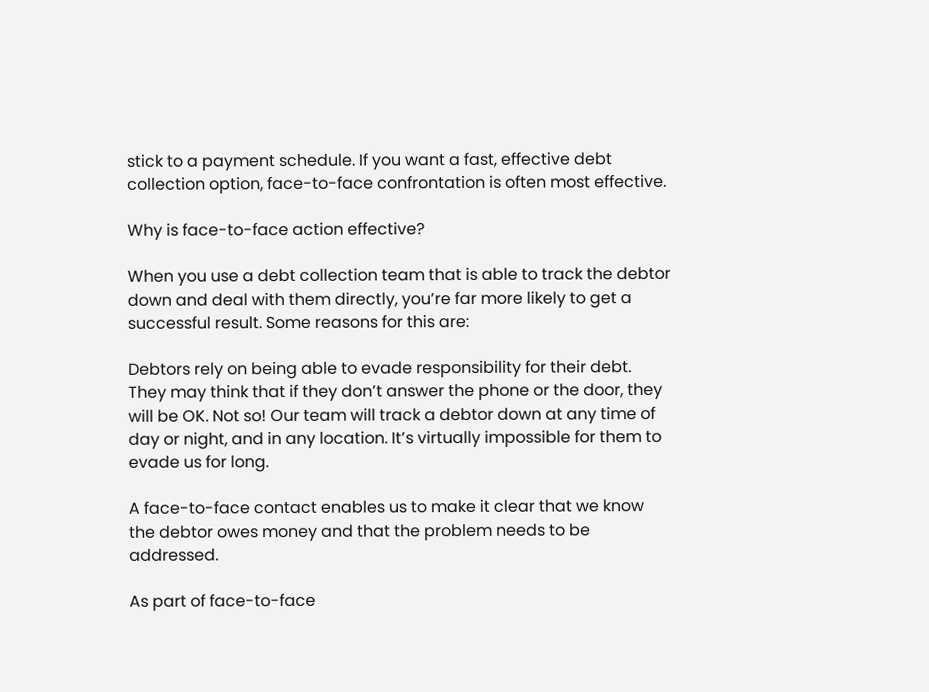stick to a payment schedule. If you want a fast, effective debt collection option, face-to-face confrontation is often most effective.

Why is face-to-face action effective?

When you use a debt collection team that is able to track the debtor down and deal with them directly, you’re far more likely to get a successful result. Some reasons for this are:

Debtors rely on being able to evade responsibility for their debt. They may think that if they don’t answer the phone or the door, they will be OK. Not so! Our team will track a debtor down at any time of day or night, and in any location. It’s virtually impossible for them to evade us for long.

A face-to-face contact enables us to make it clear that we know the debtor owes money and that the problem needs to be addressed.

As part of face-to-face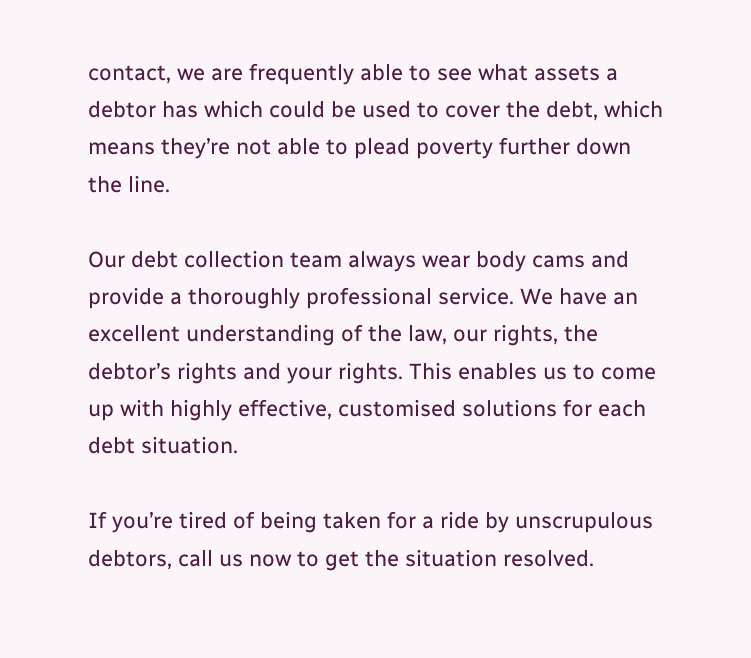contact, we are frequently able to see what assets a debtor has which could be used to cover the debt, which means they’re not able to plead poverty further down the line.

Our debt collection team always wear body cams and provide a thoroughly professional service. We have an excellent understanding of the law, our rights, the debtor’s rights and your rights. This enables us to come up with highly effective, customised solutions for each debt situation.

If you’re tired of being taken for a ride by unscrupulous debtors, call us now to get the situation resolved.